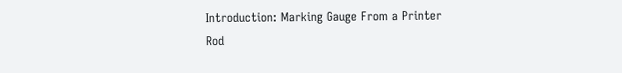Introduction: Marking Gauge From a Printer Rod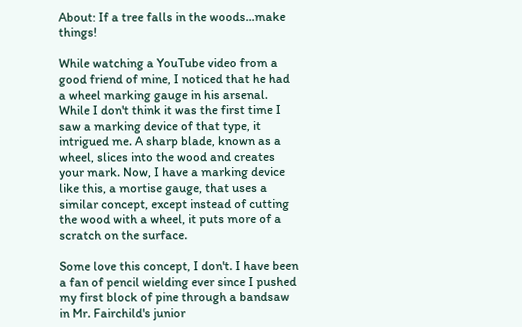About: If a tree falls in the woods...make things!

While watching a YouTube video from a good friend of mine, I noticed that he had a wheel marking gauge in his arsenal. While I don't think it was the first time I saw a marking device of that type, it intrigued me. A sharp blade, known as a wheel, slices into the wood and creates your mark. Now, I have a marking device like this, a mortise gauge, that uses a similar concept, except instead of cutting the wood with a wheel, it puts more of a scratch on the surface.

Some love this concept, I don't. I have been a fan of pencil wielding ever since I pushed my first block of pine through a bandsaw in Mr. Fairchild's junior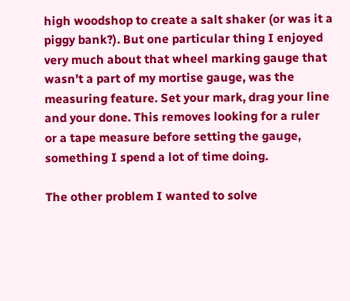high woodshop to create a salt shaker (or was it a piggy bank?). But one particular thing I enjoyed very much about that wheel marking gauge that wasn't a part of my mortise gauge, was the measuring feature. Set your mark, drag your line and your done. This removes looking for a ruler or a tape measure before setting the gauge, something I spend a lot of time doing.

The other problem I wanted to solve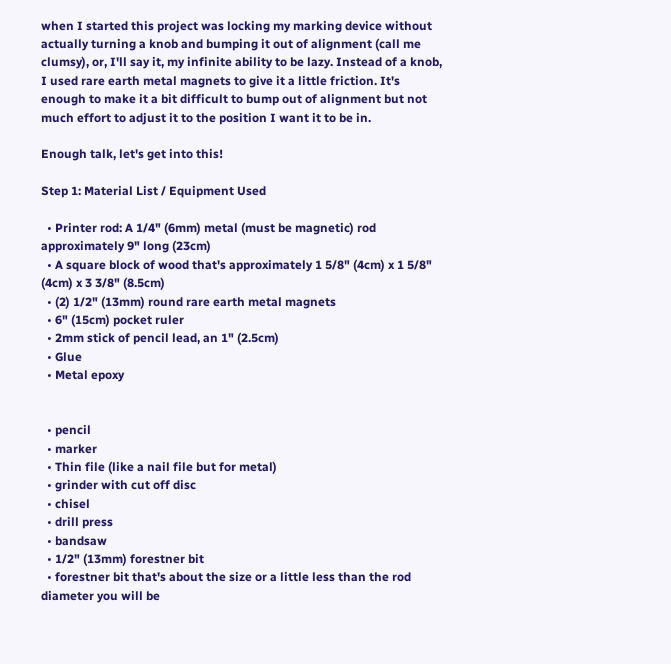when I started this project was locking my marking device without actually turning a knob and bumping it out of alignment (call me clumsy), or, I'll say it, my infinite ability to be lazy. Instead of a knob, I used rare earth metal magnets to give it a little friction. It's enough to make it a bit difficult to bump out of alignment but not much effort to adjust it to the position I want it to be in.

Enough talk, let's get into this!

Step 1: Material List / Equipment Used

  • Printer rod: A 1/4" (6mm) metal (must be magnetic) rod approximately 9" long (23cm)
  • A square block of wood that's approximately 1 5/8" (4cm) x 1 5/8" (4cm) x 3 3/8" (8.5cm)
  • (2) 1/2" (13mm) round rare earth metal magnets
  • 6" (15cm) pocket ruler
  • 2mm stick of pencil lead, an 1" (2.5cm)
  • Glue
  • Metal epoxy


  • pencil
  • marker
  • Thin file (like a nail file but for metal)
  • grinder with cut off disc
  • chisel
  • drill press
  • bandsaw
  • 1/2" (13mm) forestner bit
  • forestner bit that's about the size or a little less than the rod diameter you will be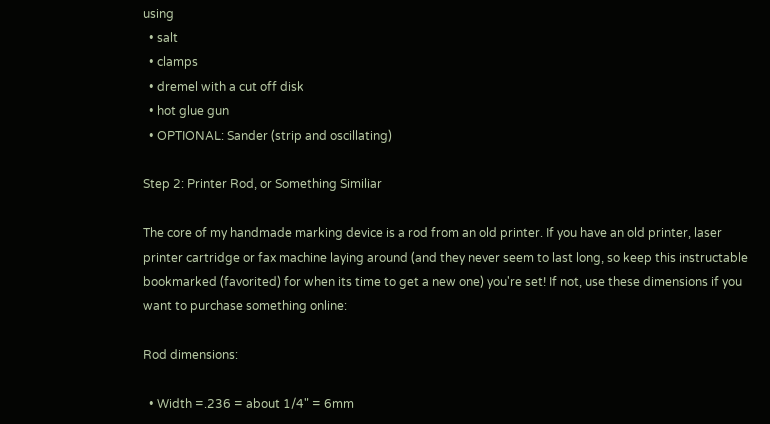using
  • salt
  • clamps
  • dremel with a cut off disk
  • hot glue gun
  • OPTIONAL: Sander (strip and oscillating)

Step 2: Printer Rod, or Something Similiar

The core of my handmade marking device is a rod from an old printer. If you have an old printer, laser printer cartridge or fax machine laying around (and they never seem to last long, so keep this instructable bookmarked (favorited) for when its time to get a new one) you're set! If not, use these dimensions if you want to purchase something online:

Rod dimensions:

  • Width =.236 = about 1/4" = 6mm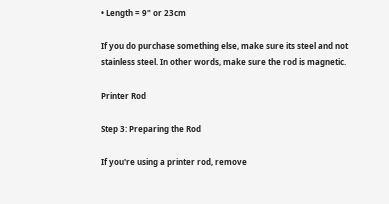• Length = 9" or 23cm

If you do purchase something else, make sure its steel and not stainless steel. In other words, make sure the rod is magnetic.

Printer Rod

Step 3: Preparing the Rod

If you're using a printer rod, remove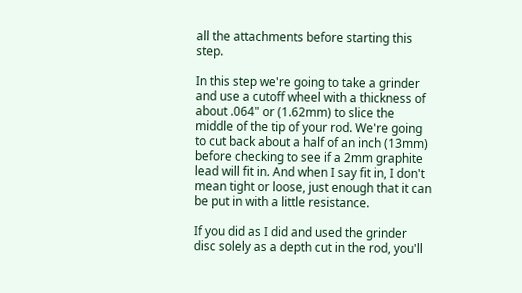all the attachments before starting this step.

In this step we're going to take a grinder and use a cutoff wheel with a thickness of about .064" or (1.62mm) to slice the middle of the tip of your rod. We're going to cut back about a half of an inch (13mm) before checking to see if a 2mm graphite lead will fit in. And when I say fit in, I don't mean tight or loose, just enough that it can be put in with a little resistance.

If you did as I did and used the grinder disc solely as a depth cut in the rod, you'll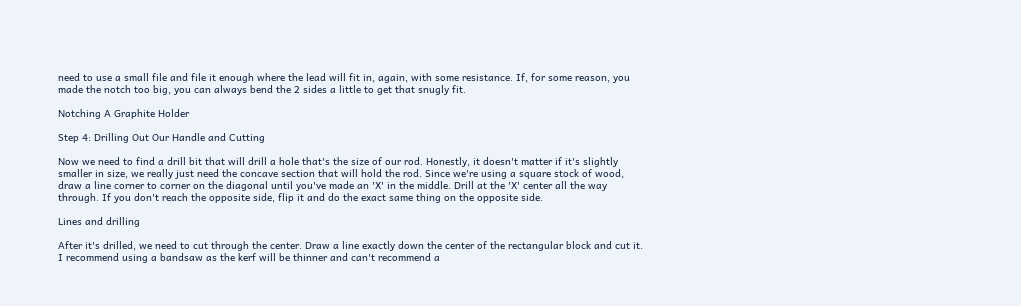need to use a small file and file it enough where the lead will fit in, again, with some resistance. If, for some reason, you made the notch too big, you can always bend the 2 sides a little to get that snugly fit.

Notching A Graphite Holder

Step 4: Drilling Out Our Handle and Cutting

Now we need to find a drill bit that will drill a hole that's the size of our rod. Honestly, it doesn't matter if it's slightly smaller in size, we really just need the concave section that will hold the rod. Since we're using a square stock of wood, draw a line corner to corner on the diagonal until you've made an 'X' in the middle. Drill at the 'X' center all the way through. If you don't reach the opposite side, flip it and do the exact same thing on the opposite side.

Lines and drilling

After it's drilled, we need to cut through the center. Draw a line exactly down the center of the rectangular block and cut it. I recommend using a bandsaw as the kerf will be thinner and can't recommend a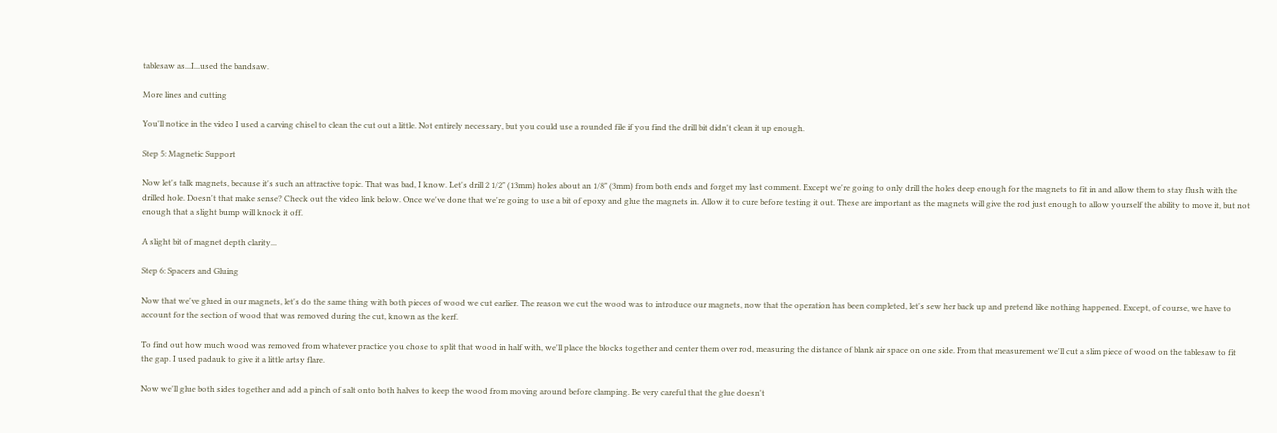tablesaw as...I...used the bandsaw.

More lines and cutting

You'll notice in the video I used a carving chisel to clean the cut out a little. Not entirely necessary, but you could use a rounded file if you find the drill bit didn't clean it up enough.

Step 5: Magnetic Support

Now let's talk magnets, because it's such an attractive topic. That was bad, I know. Let's drill 2 1/2" (13mm) holes about an 1/8" (3mm) from both ends and forget my last comment. Except we're going to only drill the holes deep enough for the magnets to fit in and allow them to stay flush with the drilled hole. Doesn't that make sense? Check out the video link below. Once we've done that we're going to use a bit of epoxy and glue the magnets in. Allow it to cure before testing it out. These are important as the magnets will give the rod just enough to allow yourself the ability to move it, but not enough that a slight bump will knock it off.

A slight bit of magnet depth clarity...

Step 6: Spacers and Gluing

Now that we've glued in our magnets, let's do the same thing with both pieces of wood we cut earlier. The reason we cut the wood was to introduce our magnets, now that the operation has been completed, let's sew her back up and pretend like nothing happened. Except, of course, we have to account for the section of wood that was removed during the cut, known as the kerf.

To find out how much wood was removed from whatever practice you chose to split that wood in half with, we'll place the blocks together and center them over rod, measuring the distance of blank air space on one side. From that measurement we'll cut a slim piece of wood on the tablesaw to fit the gap. I used padauk to give it a little artsy flare.

Now we'll glue both sides together and add a pinch of salt onto both halves to keep the wood from moving around before clamping. Be very careful that the glue doesn't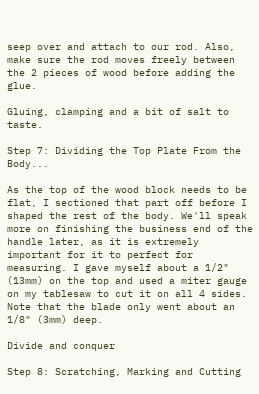seep over and attach to our rod. Also, make sure the rod moves freely between the 2 pieces of wood before adding the glue.

Gluing, clamping and a bit of salt to taste.

Step 7: Dividing the Top Plate From the Body...

As the top of the wood block needs to be flat, I sectioned that part off before I shaped the rest of the body. We'll speak more on finishing the business end of the handle later, as it is extremely important for it to perfect for measuring. I gave myself about a 1/2" (13mm) on the top and used a miter gauge on my tablesaw to cut it on all 4 sides. Note that the blade only went about an 1/8" (3mm) deep.

Divide and conquer

Step 8: Scratching, Marking and Cutting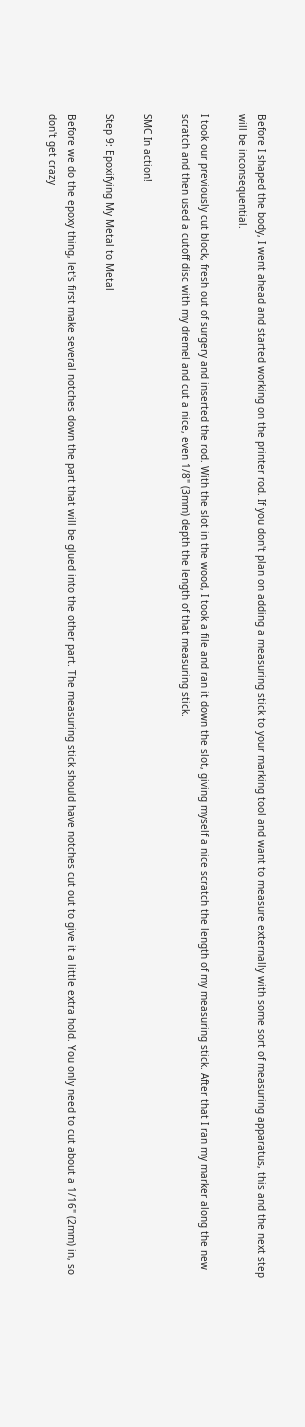Before I shaped the body, I went ahead and started working on the printer rod. If you don't plan on adding a measuring stick to your marking tool and want to measure externally with some sort of measuring apparatus, this and the next step will be inconsequential.

I took our previously cut block, fresh out of surgery and inserted the rod. With the slot in the wood, I took a file and ran it down the slot, giving myself a nice scratch the length of my measuring stick. After that I ran my marker along the new scratch and then used a cutoff disc with my dremel and cut a nice, even 1/8" (3mm) depth the length of that measuring stick.

SMC In action!

Step 9: Epoxifying My Metal to Metal

Before we do the epoxy thing, let's first make several notches down the part that will be glued into the other part. The measuring stick should have notches cut out to give it a little extra hold. You only need to cut about a 1/16" (2mm) in, so don't get crazy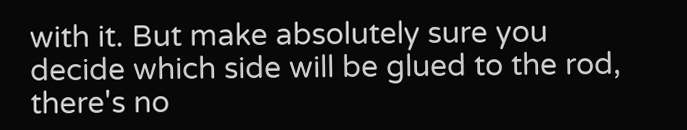with it. But make absolutely sure you decide which side will be glued to the rod, there's no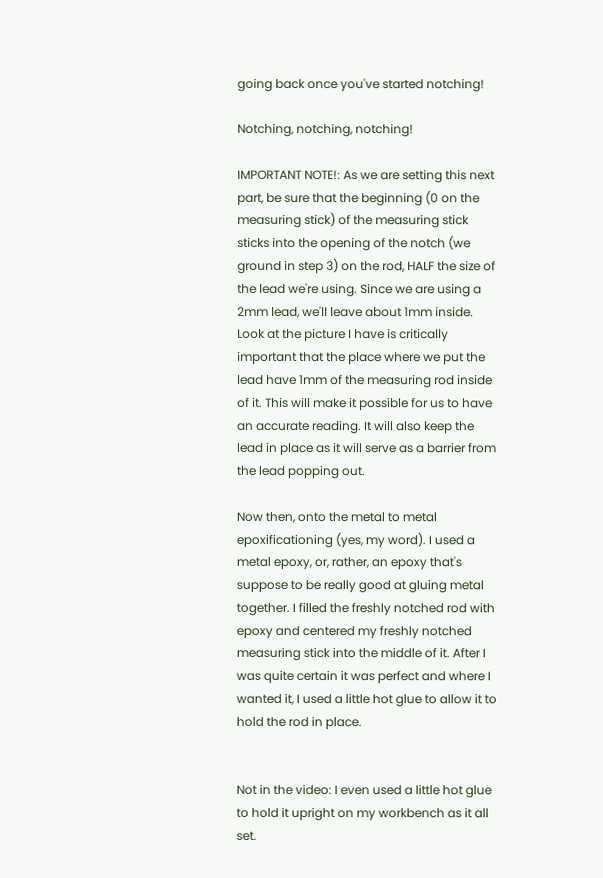going back once you've started notching!

Notching, notching, notching!

IMPORTANT NOTE!: As we are setting this next part, be sure that the beginning (0 on the measuring stick) of the measuring stick sticks into the opening of the notch (we ground in step 3) on the rod, HALF the size of the lead we're using. Since we are using a 2mm lead, we'll leave about 1mm inside. Look at the picture I have is critically important that the place where we put the lead have 1mm of the measuring rod inside of it. This will make it possible for us to have an accurate reading. It will also keep the lead in place as it will serve as a barrier from the lead popping out.

Now then, onto the metal to metal epoxificationing (yes, my word). I used a metal epoxy, or, rather, an epoxy that's suppose to be really good at gluing metal together. I filled the freshly notched rod with epoxy and centered my freshly notched measuring stick into the middle of it. After I was quite certain it was perfect and where I wanted it, I used a little hot glue to allow it to hold the rod in place.


Not in the video: I even used a little hot glue to hold it upright on my workbench as it all set.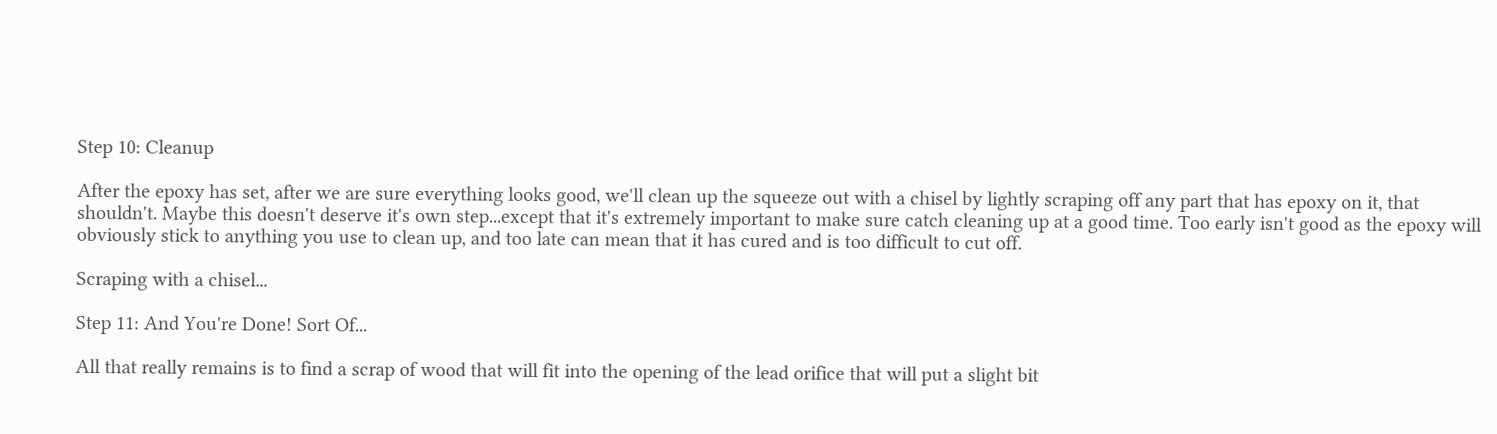Step 10: Cleanup

After the epoxy has set, after we are sure everything looks good, we'll clean up the squeeze out with a chisel by lightly scraping off any part that has epoxy on it, that shouldn't. Maybe this doesn't deserve it's own step...except that it's extremely important to make sure catch cleaning up at a good time. Too early isn't good as the epoxy will obviously stick to anything you use to clean up, and too late can mean that it has cured and is too difficult to cut off.

Scraping with a chisel...

Step 11: And You're Done! Sort Of...

All that really remains is to find a scrap of wood that will fit into the opening of the lead orifice that will put a slight bit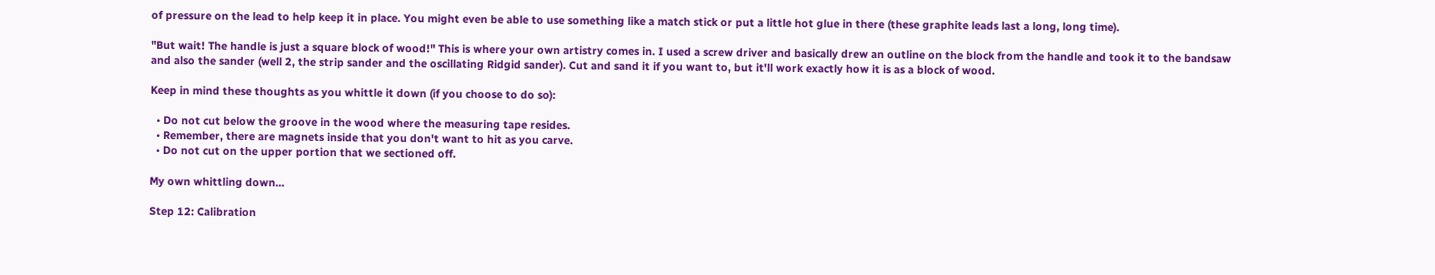of pressure on the lead to help keep it in place. You might even be able to use something like a match stick or put a little hot glue in there (these graphite leads last a long, long time).

"But wait! The handle is just a square block of wood!" This is where your own artistry comes in. I used a screw driver and basically drew an outline on the block from the handle and took it to the bandsaw and also the sander (well 2, the strip sander and the oscillating Ridgid sander). Cut and sand it if you want to, but it'll work exactly how it is as a block of wood.

Keep in mind these thoughts as you whittle it down (if you choose to do so):

  • Do not cut below the groove in the wood where the measuring tape resides.
  • Remember, there are magnets inside that you don't want to hit as you carve.
  • Do not cut on the upper portion that we sectioned off.

My own whittling down...

Step 12: Calibration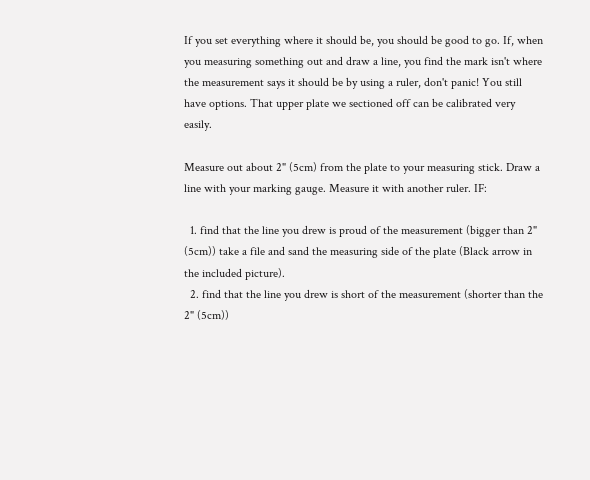If you set everything where it should be, you should be good to go. If, when you measuring something out and draw a line, you find the mark isn't where the measurement says it should be by using a ruler, don't panic! You still have options. That upper plate we sectioned off can be calibrated very easily.

Measure out about 2" (5cm) from the plate to your measuring stick. Draw a line with your marking gauge. Measure it with another ruler. IF:

  1. find that the line you drew is proud of the measurement (bigger than 2" (5cm)) take a file and sand the measuring side of the plate (Black arrow in the included picture).
  2. find that the line you drew is short of the measurement (shorter than the 2" (5cm))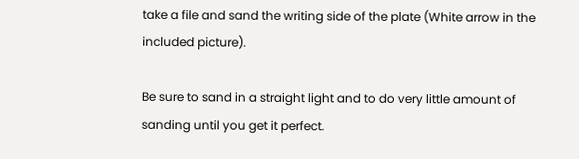take a file and sand the writing side of the plate (White arrow in the included picture).

Be sure to sand in a straight light and to do very little amount of sanding until you get it perfect.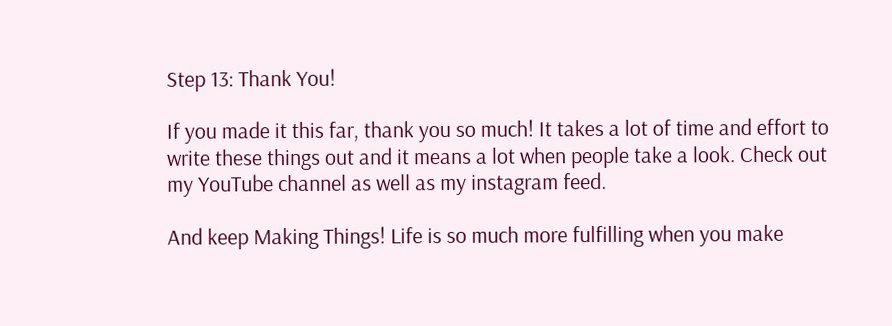Step 13: Thank You!

If you made it this far, thank you so much! It takes a lot of time and effort to write these things out and it means a lot when people take a look. Check out my YouTube channel as well as my instagram feed.

And keep Making Things! Life is so much more fulfilling when you make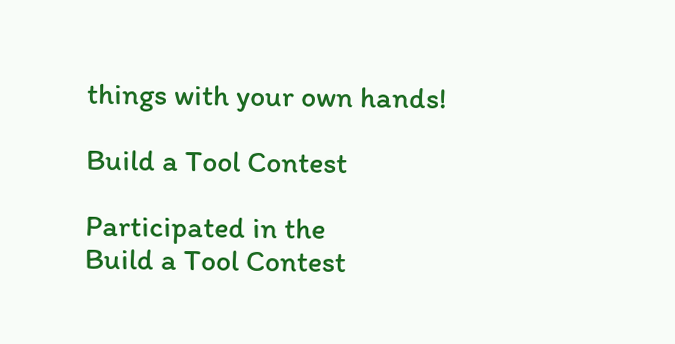things with your own hands!

Build a Tool Contest

Participated in the
Build a Tool Contest